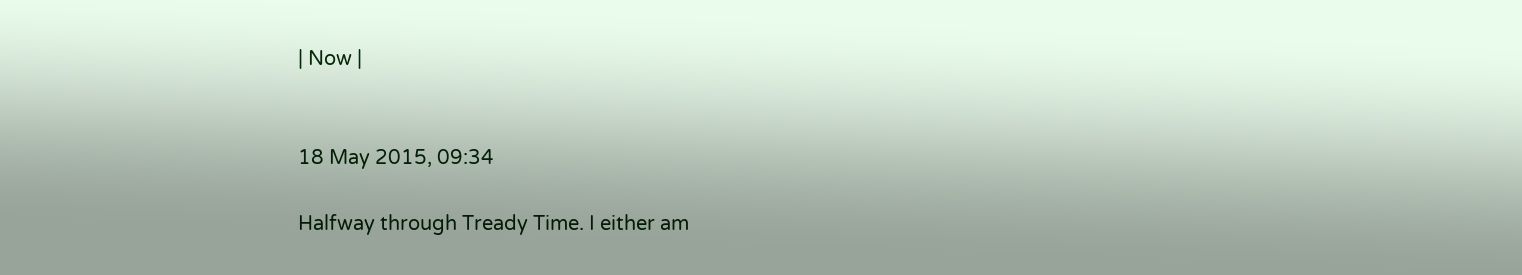| Now |


18 May 2015, 09:34

Halfway through Tready Time. I either am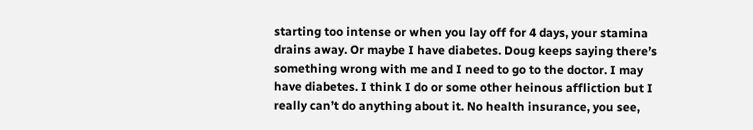starting too intense or when you lay off for 4 days, your stamina drains away. Or maybe I have diabetes. Doug keeps saying there’s something wrong with me and I need to go to the doctor. I may have diabetes. I think I do or some other heinous affliction but I really can’t do anything about it. No health insurance, you see,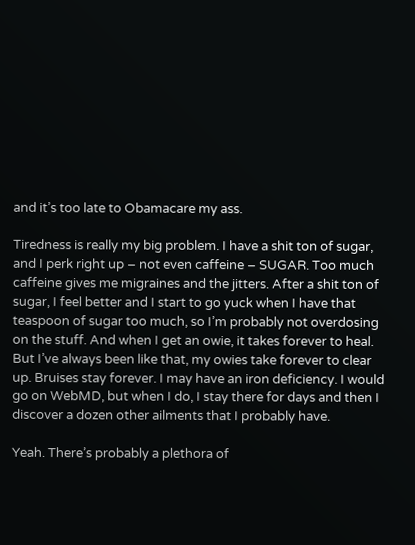and it’s too late to Obamacare my ass.

Tiredness is really my big problem. I have a shit ton of sugar, and I perk right up – not even caffeine – SUGAR. Too much caffeine gives me migraines and the jitters. After a shit ton of sugar, I feel better and I start to go yuck when I have that teaspoon of sugar too much, so I’m probably not overdosing on the stuff. And when I get an owie, it takes forever to heal. But I’ve always been like that, my owies take forever to clear up. Bruises stay forever. I may have an iron deficiency. I would go on WebMD, but when I do, I stay there for days and then I discover a dozen other ailments that I probably have.

Yeah. There’s probably a plethora of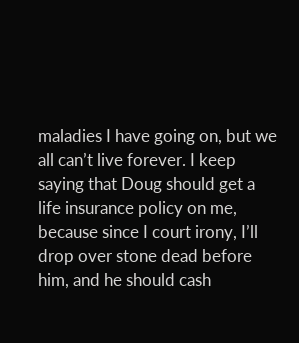maladies I have going on, but we all can’t live forever. I keep saying that Doug should get a life insurance policy on me, because since I court irony, I’ll drop over stone dead before him, and he should cash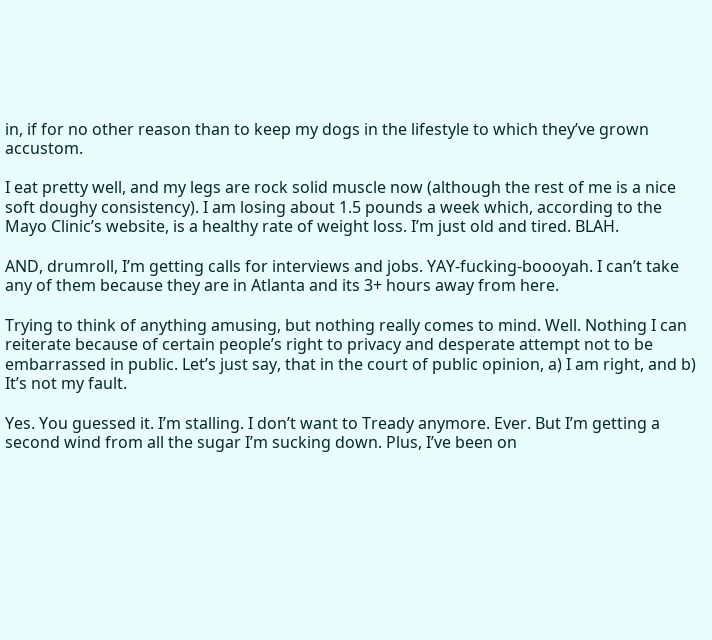in, if for no other reason than to keep my dogs in the lifestyle to which they’ve grown accustom.

I eat pretty well, and my legs are rock solid muscle now (although the rest of me is a nice soft doughy consistency). I am losing about 1.5 pounds a week which, according to the Mayo Clinic’s website, is a healthy rate of weight loss. I’m just old and tired. BLAH.

AND, drumroll, I’m getting calls for interviews and jobs. YAY-fucking-boooyah. I can’t take any of them because they are in Atlanta and its 3+ hours away from here.

Trying to think of anything amusing, but nothing really comes to mind. Well. Nothing I can reiterate because of certain people’s right to privacy and desperate attempt not to be embarrassed in public. Let’s just say, that in the court of public opinion, a) I am right, and b) It’s not my fault.

Yes. You guessed it. I’m stalling. I don’t want to Tready anymore. Ever. But I’m getting a second wind from all the sugar I’m sucking down. Plus, I’ve been on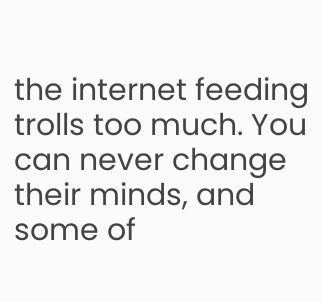the internet feeding trolls too much. You can never change their minds, and some of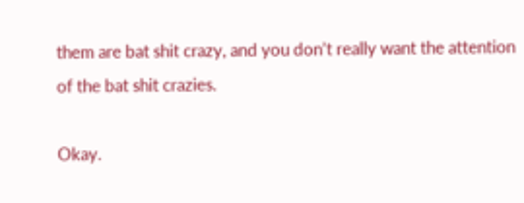them are bat shit crazy, and you don’t really want the attention of the bat shit crazies.

Okay.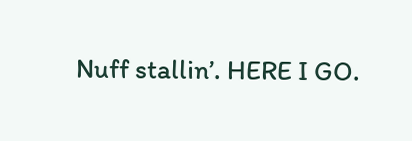Nuff stallin’. HERE I GO.